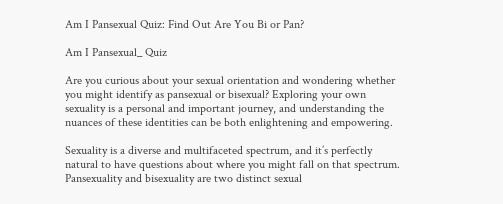Am I Pansexual Quiz: Find Out Are You Bi or Pan?

Am I Pansexual_ Quiz

Are you curious about your sexual orientation and wondering whether you might identify as pansexual or bisexual? Exploring your own sexuality is a personal and important journey, and understanding the nuances of these identities can be both enlightening and empowering.

Sexuality is a diverse and multifaceted spectrum, and it’s perfectly natural to have questions about where you might fall on that spectrum. Pansexuality and bisexuality are two distinct sexual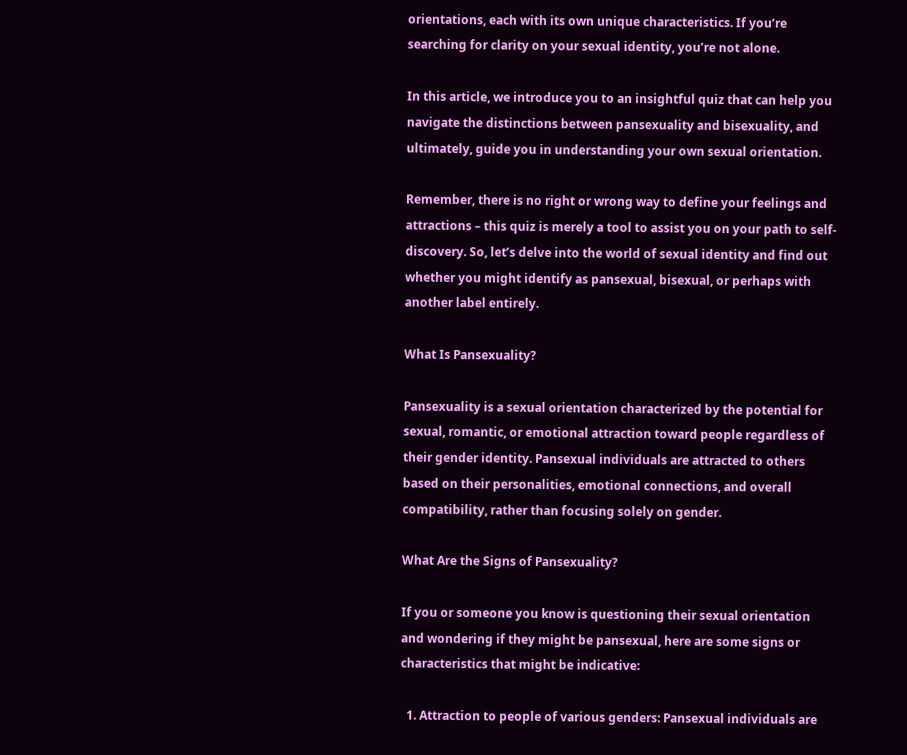orientations, each with its own unique characteristics. If you’re searching for clarity on your sexual identity, you’re not alone.

In this article, we introduce you to an insightful quiz that can help you navigate the distinctions between pansexuality and bisexuality, and ultimately, guide you in understanding your own sexual orientation.

Remember, there is no right or wrong way to define your feelings and attractions – this quiz is merely a tool to assist you on your path to self-discovery. So, let’s delve into the world of sexual identity and find out whether you might identify as pansexual, bisexual, or perhaps with another label entirely.

What Is Pansexuality?

Pansexuality is a sexual orientation characterized by the potential for sexual, romantic, or emotional attraction toward people regardless of their gender identity. Pansexual individuals are attracted to others based on their personalities, emotional connections, and overall compatibility, rather than focusing solely on gender.

What Are the Signs of Pansexuality?

If you or someone you know is questioning their sexual orientation and wondering if they might be pansexual, here are some signs or characteristics that might be indicative:

  1. Attraction to people of various genders: Pansexual individuals are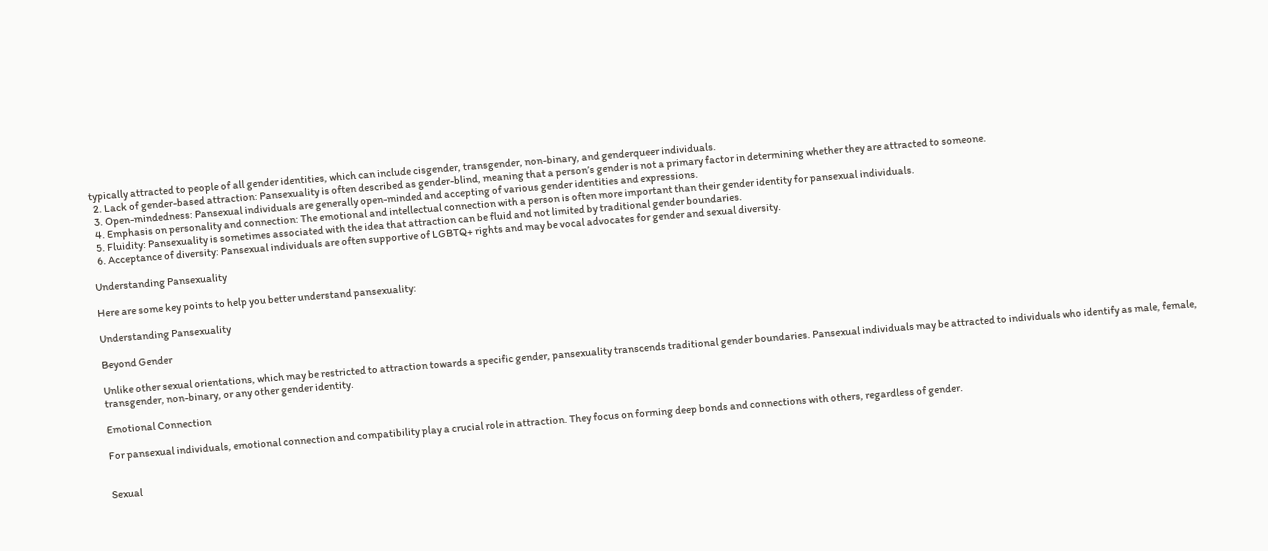typically attracted to people of all gender identities, which can include cisgender, transgender, non-binary, and genderqueer individuals.
  2. Lack of gender-based attraction: Pansexuality is often described as gender-blind, meaning that a person’s gender is not a primary factor in determining whether they are attracted to someone.
  3. Open-mindedness: Pansexual individuals are generally open-minded and accepting of various gender identities and expressions.
  4. Emphasis on personality and connection: The emotional and intellectual connection with a person is often more important than their gender identity for pansexual individuals.
  5. Fluidity: Pansexuality is sometimes associated with the idea that attraction can be fluid and not limited by traditional gender boundaries.
  6. Acceptance of diversity: Pansexual individuals are often supportive of LGBTQ+ rights and may be vocal advocates for gender and sexual diversity.

Understanding Pansexuality

Here are some key points to help you better understand pansexuality:

Understanding Pansexuality

Beyond Gender

Unlike other sexual orientations, which may be restricted to attraction towards a specific gender, pansexuality transcends traditional gender boundaries. Pansexual individuals may be attracted to individuals who identify as male, female, transgender, non-binary, or any other gender identity.

Emotional Connection

For pansexual individuals, emotional connection and compatibility play a crucial role in attraction. They focus on forming deep bonds and connections with others, regardless of gender.


Sexual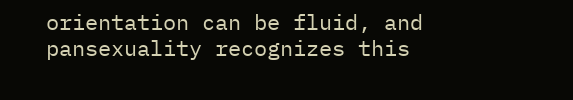orientation can be fluid, and pansexuality recognizes this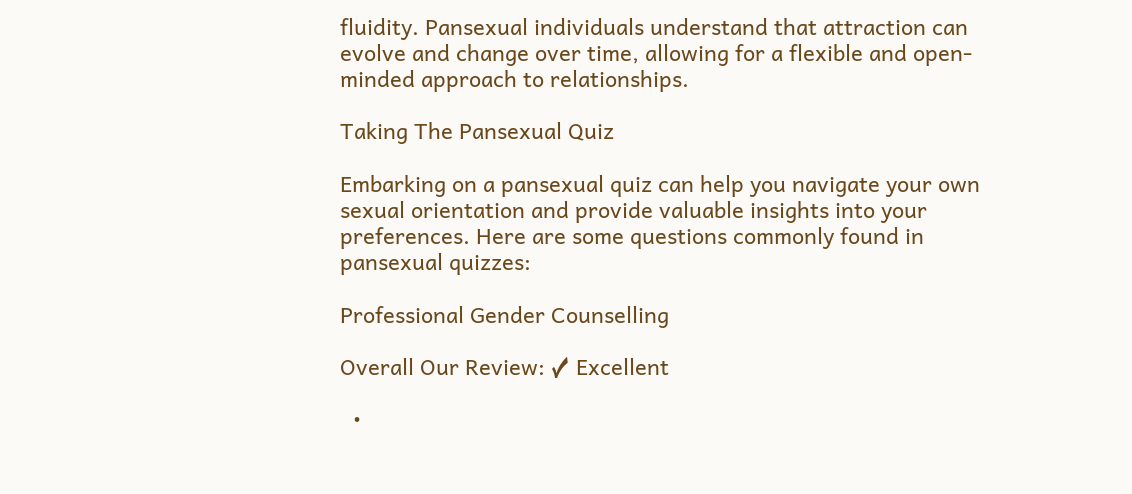fluidity. Pansexual individuals understand that attraction can evolve and change over time, allowing for a flexible and open-minded approach to relationships.

Taking The Pansexual Quiz

Embarking on a pansexual quiz can help you navigate your own sexual orientation and provide valuable insights into your preferences. Here are some questions commonly found in pansexual quizzes:

Professional Gender Counselling

Overall Our Review: ✓ Excellent

  •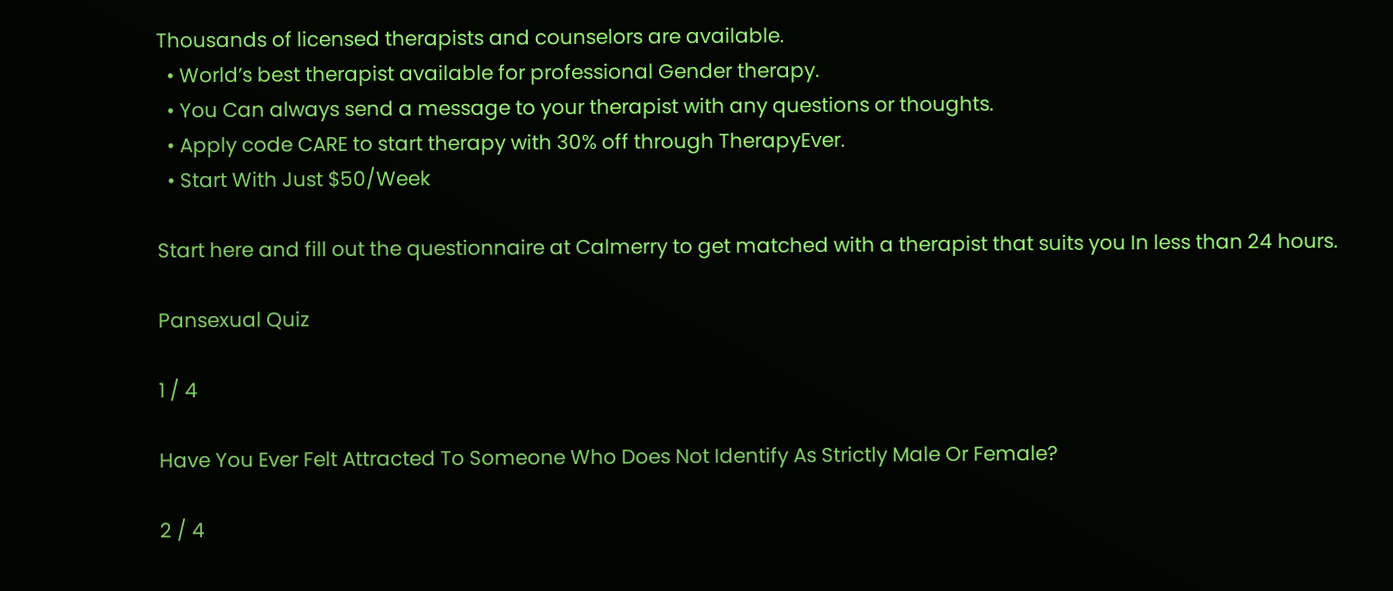Thousands of licensed therapists and counselors are available.
  • World’s best therapist available for professional Gender therapy.
  • You Can always send a message to your therapist with any questions or thoughts.
  • Apply code CARE to start therapy with 30% off through TherapyEver.
  • Start With Just $50/Week

Start here and fill out the questionnaire at Calmerry to get matched with a therapist that suits you In less than 24 hours.

Pansexual Quiz

1 / 4

Have You Ever Felt Attracted To Someone Who Does Not Identify As Strictly Male Or Female?

2 / 4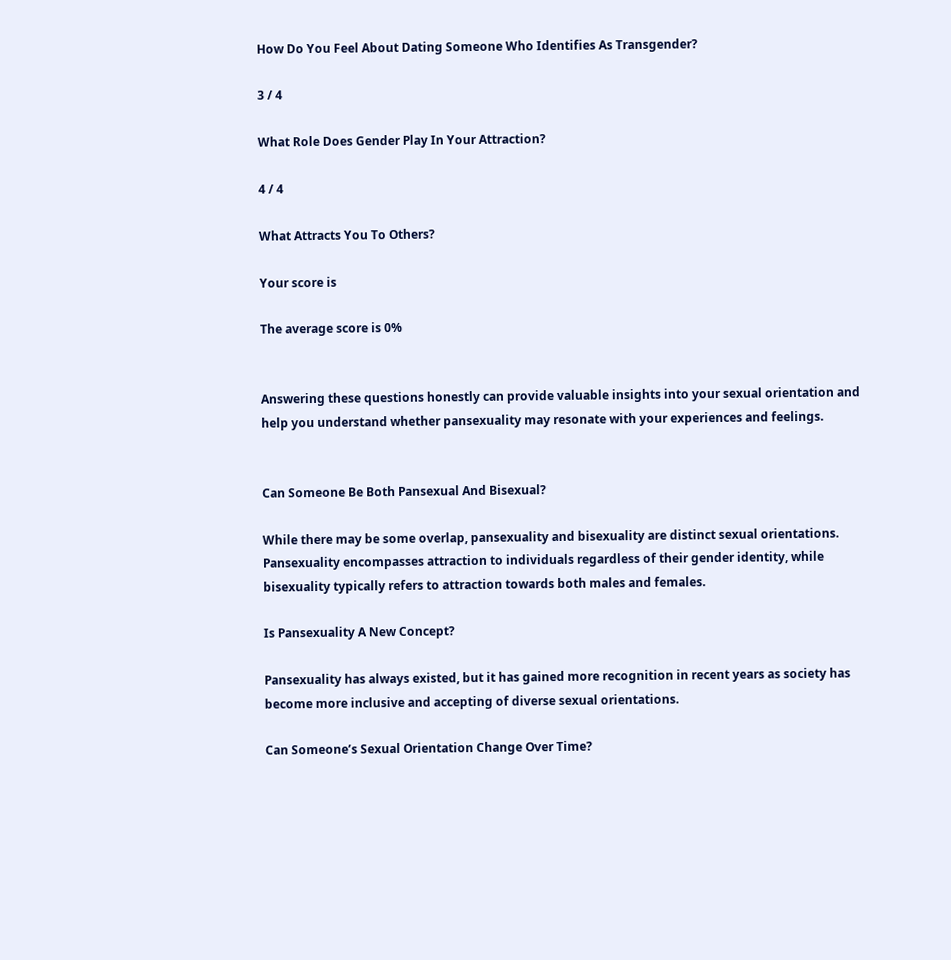How Do You Feel About Dating Someone Who Identifies As Transgender?

3 / 4

What Role Does Gender Play In Your Attraction?

4 / 4

What Attracts You To Others?

Your score is

The average score is 0%


Answering these questions honestly can provide valuable insights into your sexual orientation and help you understand whether pansexuality may resonate with your experiences and feelings.


Can Someone Be Both Pansexual And Bisexual?

While there may be some overlap, pansexuality and bisexuality are distinct sexual orientations. Pansexuality encompasses attraction to individuals regardless of their gender identity, while bisexuality typically refers to attraction towards both males and females.

Is Pansexuality A New Concept?

Pansexuality has always existed, but it has gained more recognition in recent years as society has become more inclusive and accepting of diverse sexual orientations.

Can Someone’s Sexual Orientation Change Over Time?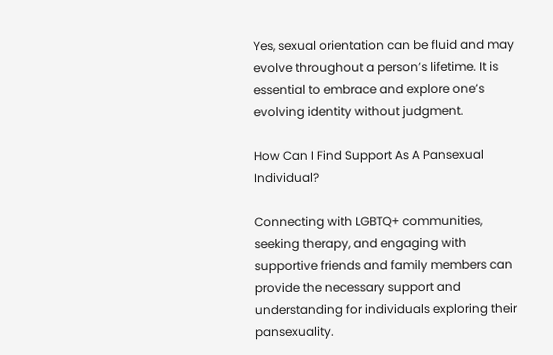Yes, sexual orientation can be fluid and may evolve throughout a person’s lifetime. It is essential to embrace and explore one’s evolving identity without judgment.

How Can I Find Support As A Pansexual Individual?

Connecting with LGBTQ+ communities, seeking therapy, and engaging with supportive friends and family members can provide the necessary support and understanding for individuals exploring their pansexuality.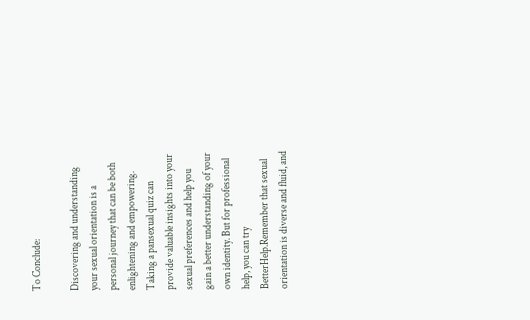To Conclude:

Discovering and understanding your sexual orientation is a personal journey that can be both enlightening and empowering. Taking a pansexual quiz can provide valuable insights into your sexual preferences and help you gain a better understanding of your own identity. But for professional help, you can try BetterHelp.Remember that sexual orientation is diverse and fluid, and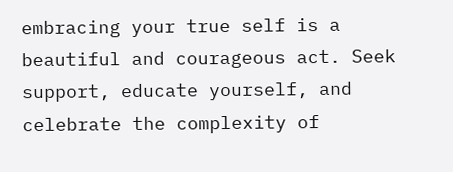embracing your true self is a beautiful and courageous act. Seek support, educate yourself, and celebrate the complexity of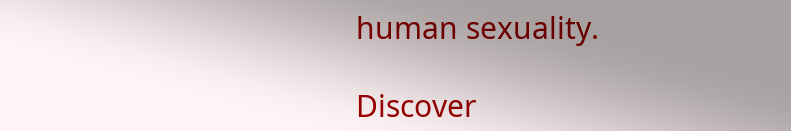human sexuality.

Discover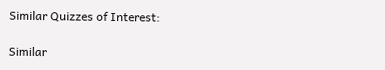Similar Quizzes of Interest:

Similar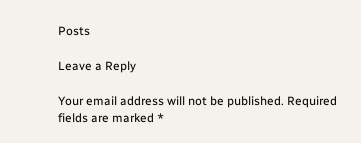Posts

Leave a Reply

Your email address will not be published. Required fields are marked *